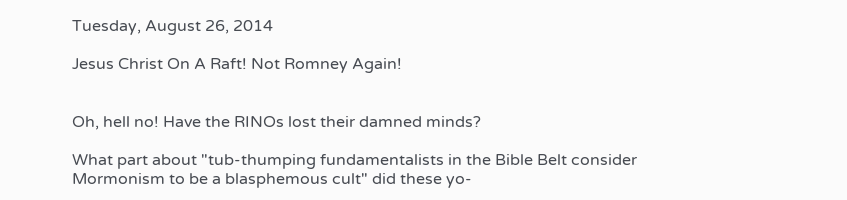Tuesday, August 26, 2014

Jesus Christ On A Raft! Not Romney Again!


Oh, hell no! Have the RINOs lost their damned minds?

What part about "tub-thumping fundamentalists in the Bible Belt consider Mormonism to be a blasphemous cult" did these yo-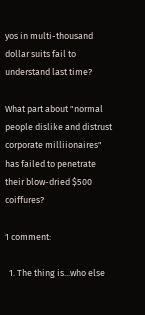yos in multi-thousand dollar suits fail to understand last time?

What part about "normal people dislike and distrust corporate milliionaires" has failed to penetrate their blow-dried $500 coiffures?

1 comment:

  1. The thing is...who else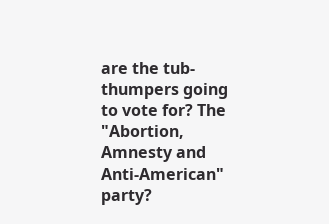are the tub-thumpers going to vote for? The "Abortion, Amnesty and Anti-American" party?